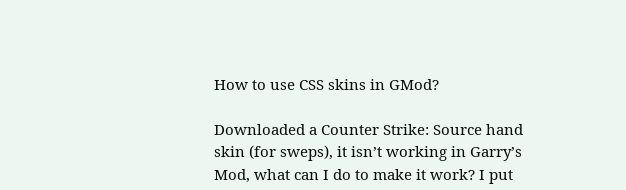How to use CSS skins in GMod?

Downloaded a Counter Strike: Source hand skin (for sweps), it isn’t working in Garry’s Mod, what can I do to make it work? I put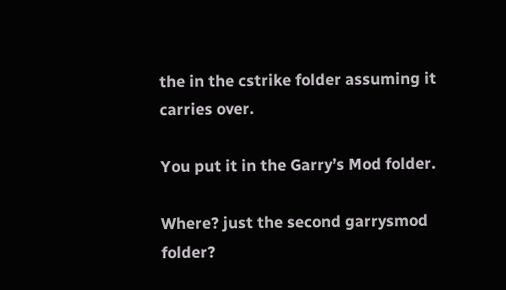the in the cstrike folder assuming it carries over.

You put it in the Garry’s Mod folder.

Where? just the second garrysmod folder?